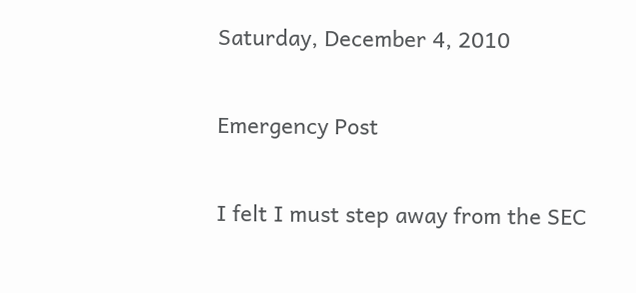Saturday, December 4, 2010

Emergency Post

I felt I must step away from the SEC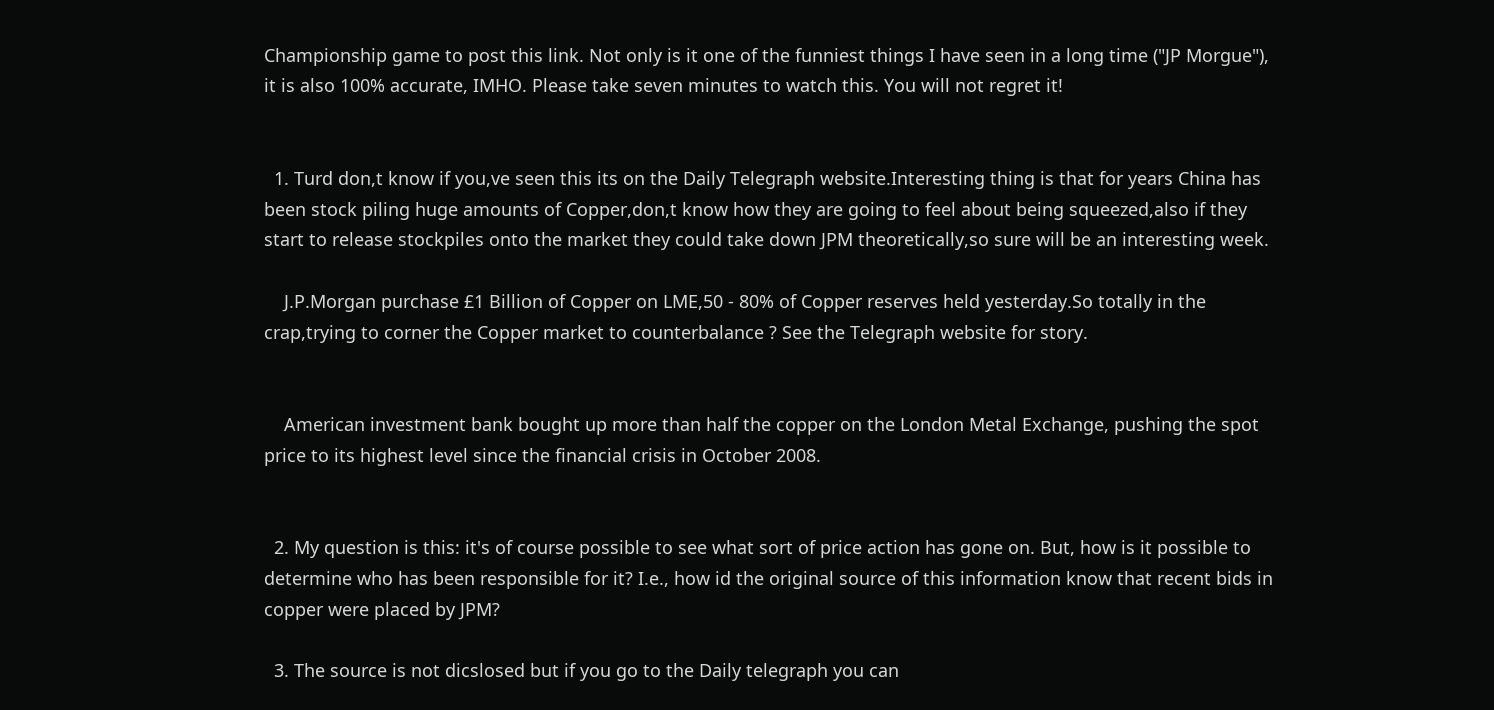Championship game to post this link. Not only is it one of the funniest things I have seen in a long time ("JP Morgue"), it is also 100% accurate, IMHO. Please take seven minutes to watch this. You will not regret it!


  1. Turd don,t know if you,ve seen this its on the Daily Telegraph website.Interesting thing is that for years China has been stock piling huge amounts of Copper,don,t know how they are going to feel about being squeezed,also if they start to release stockpiles onto the market they could take down JPM theoretically,so sure will be an interesting week.

    J.P.Morgan purchase £1 Billion of Copper on LME,50 - 80% of Copper reserves held yesterday.So totally in the crap,trying to corner the Copper market to counterbalance ? See the Telegraph website for story.


    American investment bank bought up more than half the copper on the London Metal Exchange, pushing the spot price to its highest level since the financial crisis in October 2008.


  2. My question is this: it's of course possible to see what sort of price action has gone on. But, how is it possible to determine who has been responsible for it? I.e., how id the original source of this information know that recent bids in copper were placed by JPM?

  3. The source is not dicslosed but if you go to the Daily telegraph you can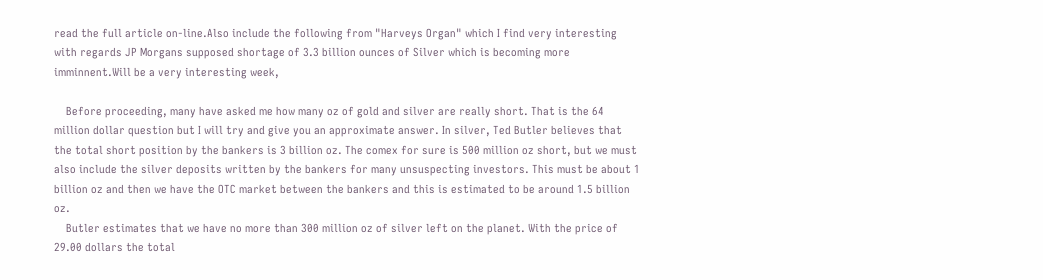read the full article on-line.Also include the following from "Harveys Organ" which I find very interesting with regards JP Morgans supposed shortage of 3.3 billion ounces of Silver which is becoming more imminnent.Will be a very interesting week,

    Before proceeding, many have asked me how many oz of gold and silver are really short. That is the 64 million dollar question but I will try and give you an approximate answer. In silver, Ted Butler believes that the total short position by the bankers is 3 billion oz. The comex for sure is 500 million oz short, but we must also include the silver deposits written by the bankers for many unsuspecting investors. This must be about 1 billion oz and then we have the OTC market between the bankers and this is estimated to be around 1.5 billion oz.
    Butler estimates that we have no more than 300 million oz of silver left on the planet. With the price of 29.00 dollars the total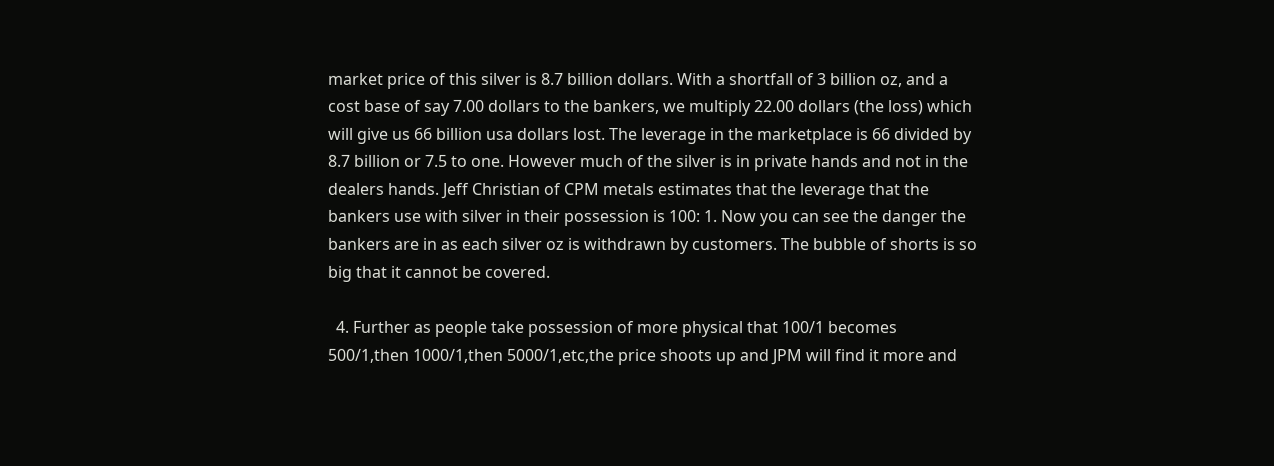market price of this silver is 8.7 billion dollars. With a shortfall of 3 billion oz, and a cost base of say 7.00 dollars to the bankers, we multiply 22.00 dollars (the loss) which will give us 66 billion usa dollars lost. The leverage in the marketplace is 66 divided by 8.7 billion or 7.5 to one. However much of the silver is in private hands and not in the dealers hands. Jeff Christian of CPM metals estimates that the leverage that the bankers use with silver in their possession is 100: 1. Now you can see the danger the bankers are in as each silver oz is withdrawn by customers. The bubble of shorts is so big that it cannot be covered.

  4. Further as people take possession of more physical that 100/1 becomes 500/1,then 1000/1,then 5000/1,etc,the price shoots up and JPM will find it more and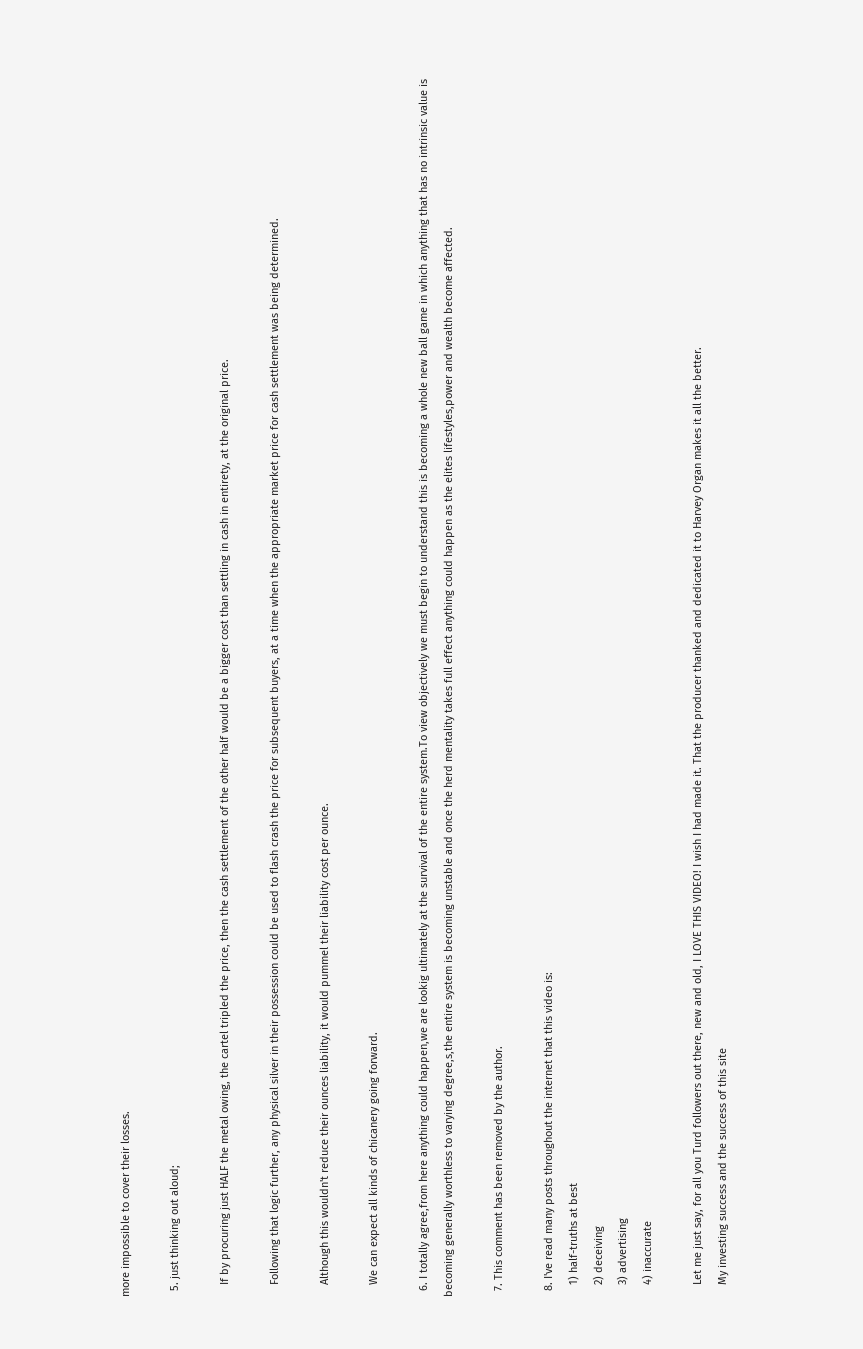more impossible to cover their losses.

  5. just thinking out aloud;

    If by procuring just HALF the metal owing, the cartel tripled the price, then the cash settlement of the other half would be a bigger cost than settling in cash in entirety, at the original price.

    Following that logic further, any physical silver in their possession could be used to flash crash the price for subsequent buyers, at a time when the appropriate market price for cash settlement was being determined.

    Although this wouldn't reduce their ounces liability, it would pummel their liability cost per ounce.

    We can expect all kinds of chicanery going forward.

  6. I totally agree,from here anything could happen,we are lookig ultimately at the survival of the entire system.To view objectively we must begin to understand this is becoming a whole new ball game in which anything that has no intrinsic value is becoming generally worthless to varying degree,s,the entire system is becoming unstable and once the herd mentality takes full effect anything could happen as the elites lifestyles,power and wealth become affected.

  7. This comment has been removed by the author.

  8. I've read many posts throughout the internet that this video is:
    1) half-truths at best
    2) deceiving
    3) advertising
    4) inaccurate

    Let me just say, for all you Turd followers out there, new and old, I LOVE THIS VIDEO! I wish I had made it. That the producer thanked and dedicated it to Harvey Organ makes it all the better.
    My investing success and the success of this site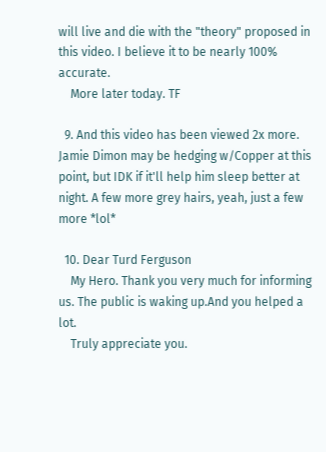will live and die with the "theory" proposed in this video. I believe it to be nearly 100% accurate.
    More later today. TF

  9. And this video has been viewed 2x more. Jamie Dimon may be hedging w/Copper at this point, but IDK if it'll help him sleep better at night. A few more grey hairs, yeah, just a few more *lol*

  10. Dear Turd Ferguson
    My Hero. Thank you very much for informing us. The public is waking up.And you helped a lot.
    Truly appreciate you.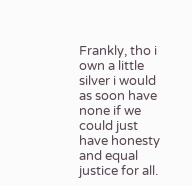Frankly, tho i own a little silver i would as soon have none if we could just have honesty and equal justice for all.